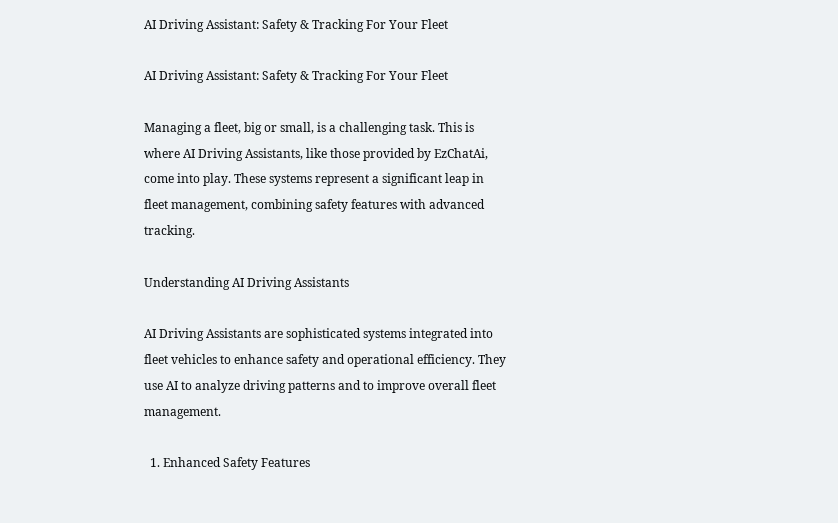AI Driving Assistant: Safety & Tracking For Your Fleet

AI Driving Assistant: Safety & Tracking For Your Fleet

Managing a fleet, big or small, is a challenging task. This is where AI Driving Assistants, like those provided by EzChatAi, come into play. These systems represent a significant leap in fleet management, combining safety features with advanced tracking.

Understanding AI Driving Assistants

AI Driving Assistants are sophisticated systems integrated into fleet vehicles to enhance safety and operational efficiency. They use AI to analyze driving patterns and to improve overall fleet management.

  1. Enhanced Safety Features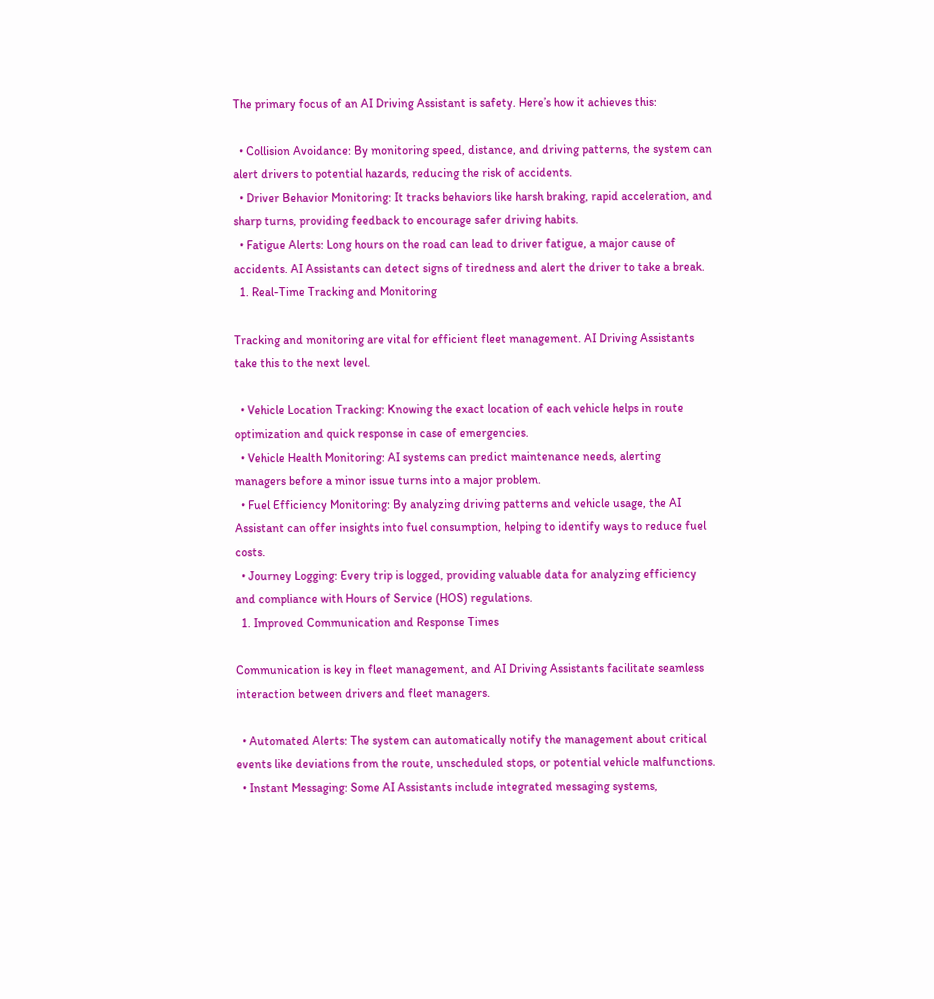The primary focus of an AI Driving Assistant is safety. Here’s how it achieves this:

  • Collision Avoidance: By monitoring speed, distance, and driving patterns, the system can alert drivers to potential hazards, reducing the risk of accidents.
  • Driver Behavior Monitoring: It tracks behaviors like harsh braking, rapid acceleration, and sharp turns, providing feedback to encourage safer driving habits.
  • Fatigue Alerts: Long hours on the road can lead to driver fatigue, a major cause of accidents. AI Assistants can detect signs of tiredness and alert the driver to take a break.
  1. Real-Time Tracking and Monitoring

Tracking and monitoring are vital for efficient fleet management. AI Driving Assistants take this to the next level.

  • Vehicle Location Tracking: Knowing the exact location of each vehicle helps in route optimization and quick response in case of emergencies.
  • Vehicle Health Monitoring: AI systems can predict maintenance needs, alerting managers before a minor issue turns into a major problem.
  • Fuel Efficiency Monitoring: By analyzing driving patterns and vehicle usage, the AI Assistant can offer insights into fuel consumption, helping to identify ways to reduce fuel costs.
  • Journey Logging: Every trip is logged, providing valuable data for analyzing efficiency and compliance with Hours of Service (HOS) regulations.
  1. Improved Communication and Response Times

Communication is key in fleet management, and AI Driving Assistants facilitate seamless interaction between drivers and fleet managers.

  • Automated Alerts: The system can automatically notify the management about critical events like deviations from the route, unscheduled stops, or potential vehicle malfunctions.
  • Instant Messaging: Some AI Assistants include integrated messaging systems,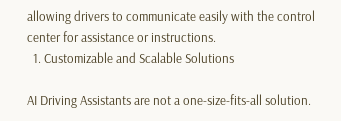allowing drivers to communicate easily with the control center for assistance or instructions.
  1. Customizable and Scalable Solutions

AI Driving Assistants are not a one-size-fits-all solution.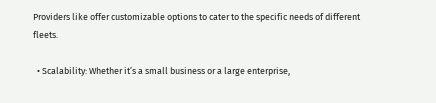Providers like offer customizable options to cater to the specific needs of different fleets.

  • Scalability: Whether it’s a small business or a large enterprise,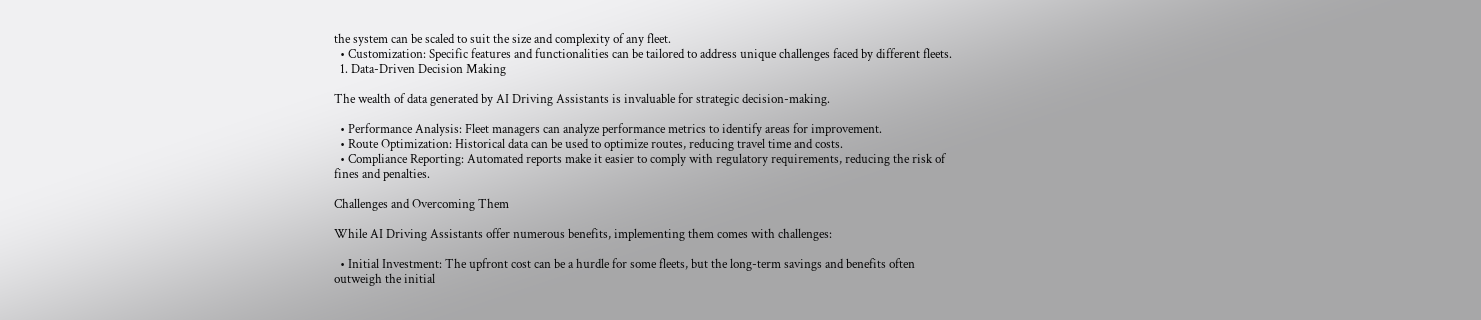the system can be scaled to suit the size and complexity of any fleet.
  • Customization: Specific features and functionalities can be tailored to address unique challenges faced by different fleets.
  1. Data-Driven Decision Making

The wealth of data generated by AI Driving Assistants is invaluable for strategic decision-making.

  • Performance Analysis: Fleet managers can analyze performance metrics to identify areas for improvement.
  • Route Optimization: Historical data can be used to optimize routes, reducing travel time and costs.
  • Compliance Reporting: Automated reports make it easier to comply with regulatory requirements, reducing the risk of fines and penalties.

Challenges and Overcoming Them

While AI Driving Assistants offer numerous benefits, implementing them comes with challenges:

  • Initial Investment: The upfront cost can be a hurdle for some fleets, but the long-term savings and benefits often outweigh the initial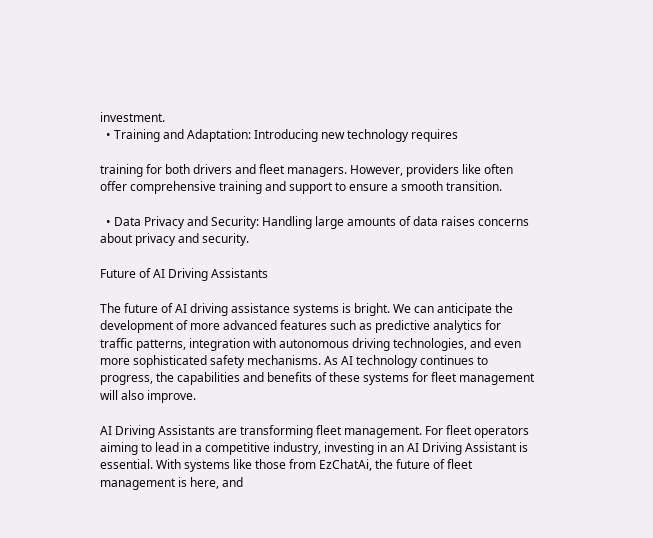investment.
  • Training and Adaptation: Introducing new technology requires

training for both drivers and fleet managers. However, providers like often offer comprehensive training and support to ensure a smooth transition.

  • Data Privacy and Security: Handling large amounts of data raises concerns about privacy and security.

Future of AI Driving Assistants

The future of AI driving assistance systems is bright. We can anticipate the development of more advanced features such as predictive analytics for traffic patterns, integration with autonomous driving technologies, and even more sophisticated safety mechanisms. As AI technology continues to progress, the capabilities and benefits of these systems for fleet management will also improve.

AI Driving Assistants are transforming fleet management. For fleet operators aiming to lead in a competitive industry, investing in an AI Driving Assistant is essential. With systems like those from EzChatAi, the future of fleet management is here, and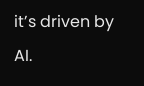it’s driven by AI.